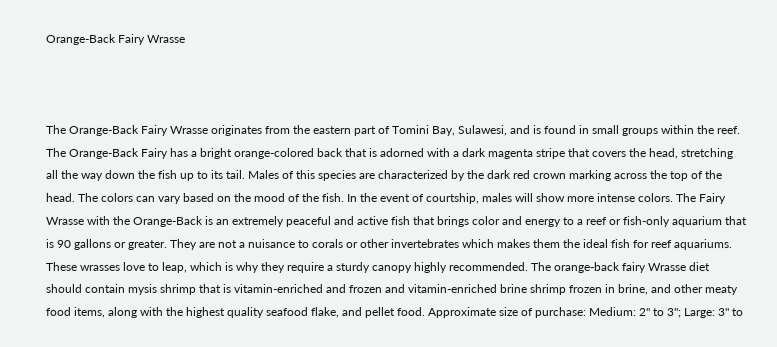Orange-Back Fairy Wrasse



The Orange-Back Fairy Wrasse originates from the eastern part of Tomini Bay, Sulawesi, and is found in small groups within the reef. The Orange-Back Fairy has a bright orange-colored back that is adorned with a dark magenta stripe that covers the head, stretching all the way down the fish up to its tail. Males of this species are characterized by the dark red crown marking across the top of the head. The colors can vary based on the mood of the fish. In the event of courtship, males will show more intense colors. The Fairy Wrasse with the Orange-Back is an extremely peaceful and active fish that brings color and energy to a reef or fish-only aquarium that is 90 gallons or greater. They are not a nuisance to corals or other invertebrates which makes them the ideal fish for reef aquariums. These wrasses love to leap, which is why they require a sturdy canopy highly recommended. The orange-back fairy Wrasse diet should contain mysis shrimp that is vitamin-enriched and frozen and vitamin-enriched brine shrimp frozen in brine, and other meaty food items, along with the highest quality seafood flake, and pellet food. Approximate size of purchase: Medium: 2" to 3"; Large: 3" to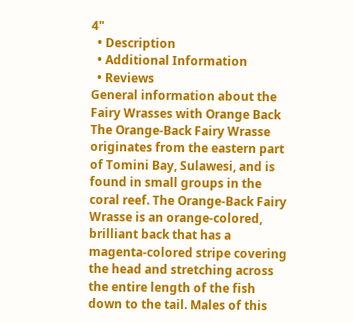4"
  • Description
  • Additional Information
  • Reviews
General information about the Fairy Wrasses with Orange Back The Orange-Back Fairy Wrasse originates from the eastern part of Tomini Bay, Sulawesi, and is found in small groups in the coral reef. The Orange-Back Fairy Wrasse is an orange-colored, brilliant back that has a magenta-colored stripe covering the head and stretching across the entire length of the fish down to the tail. Males of this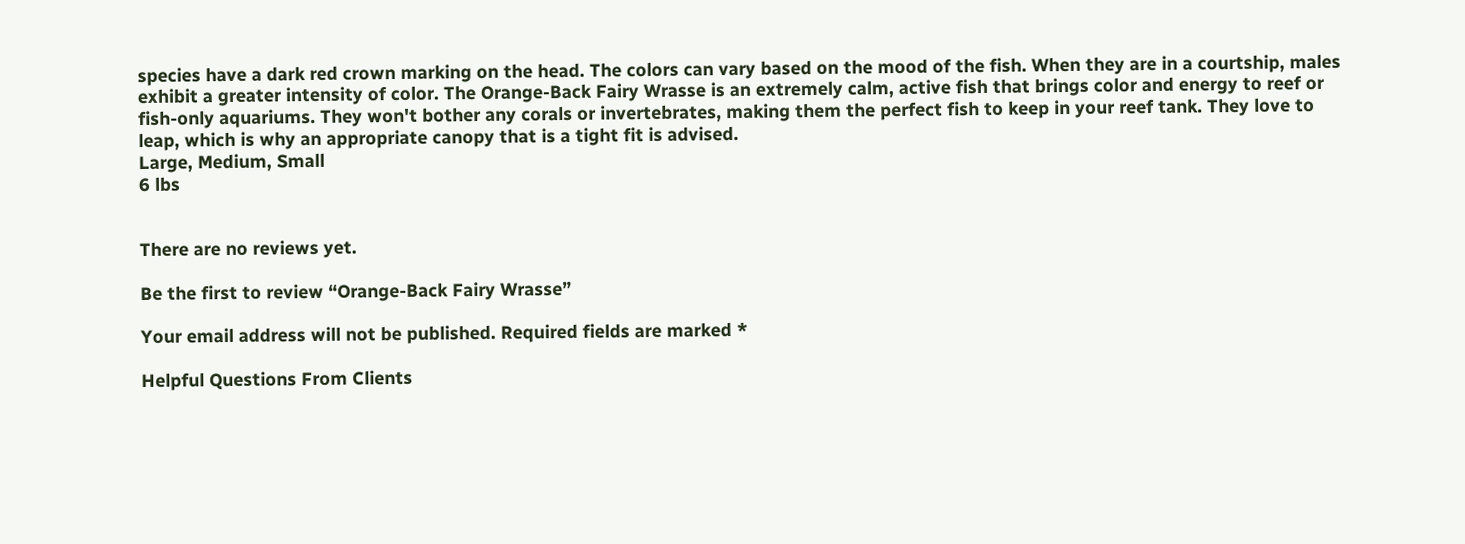species have a dark red crown marking on the head. The colors can vary based on the mood of the fish. When they are in a courtship, males exhibit a greater intensity of color. The Orange-Back Fairy Wrasse is an extremely calm, active fish that brings color and energy to reef or fish-only aquariums. They won't bother any corals or invertebrates, making them the perfect fish to keep in your reef tank. They love to leap, which is why an appropriate canopy that is a tight fit is advised.
Large, Medium, Small
6 lbs


There are no reviews yet.

Be the first to review “Orange-Back Fairy Wrasse”

Your email address will not be published. Required fields are marked *

Helpful Questions From Clients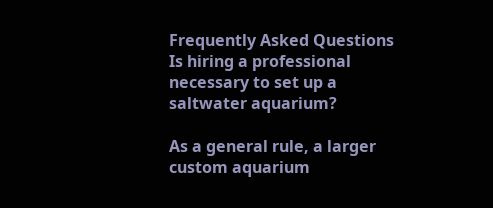Frequently Asked Questions
Is hiring a professional necessary to set up a saltwater aquarium?

As a general rule, a larger custom aquarium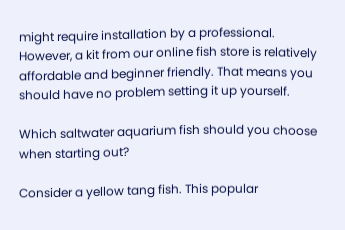might require installation by a professional. However, a kit from our online fish store is relatively affordable and beginner friendly. That means you should have no problem setting it up yourself.

Which saltwater aquarium fish should you choose when starting out?

Consider a yellow tang fish. This popular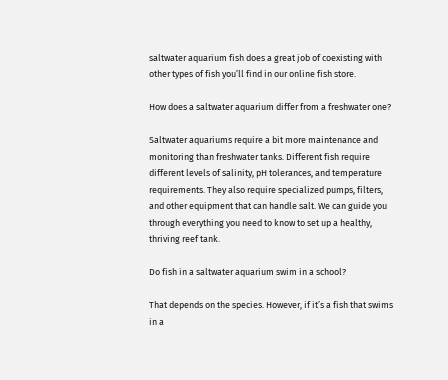saltwater aquarium fish does a great job of coexisting with other types of fish you’ll find in our online fish store.

How does a saltwater aquarium differ from a freshwater one?

Saltwater aquariums require a bit more maintenance and monitoring than freshwater tanks. Different fish require different levels of salinity, pH tolerances, and temperature requirements. They also require specialized pumps, filters, and other equipment that can handle salt. We can guide you through everything you need to know to set up a healthy, thriving reef tank.

Do fish in a saltwater aquarium swim in a school?

That depends on the species. However, if it’s a fish that swims in a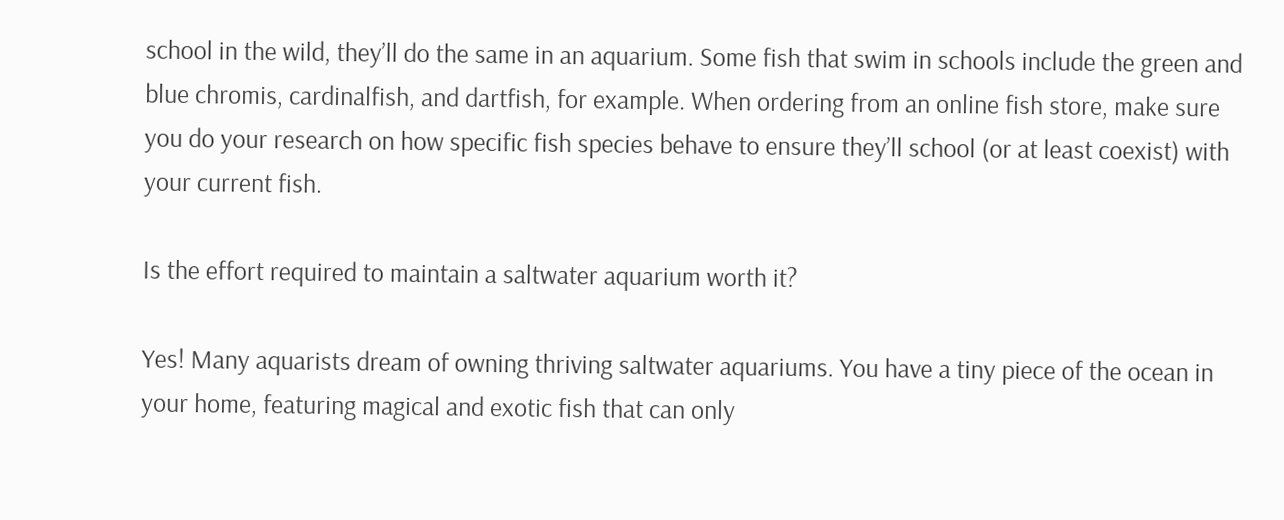school in the wild, they’ll do the same in an aquarium. Some fish that swim in schools include the green and blue chromis, cardinalfish, and dartfish, for example. When ordering from an online fish store, make sure you do your research on how specific fish species behave to ensure they’ll school (or at least coexist) with your current fish.

Is the effort required to maintain a saltwater aquarium worth it?

Yes! Many aquarists dream of owning thriving saltwater aquariums. You have a tiny piece of the ocean in your home, featuring magical and exotic fish that can only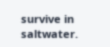survive in saltwater.